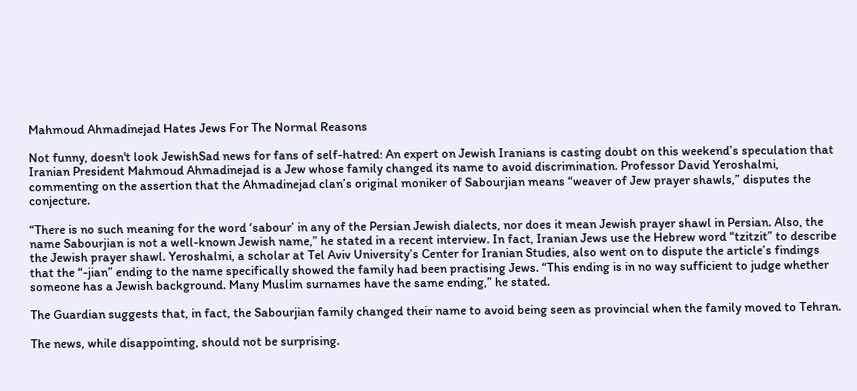Mahmoud Ahmadinejad Hates Jews For The Normal Reasons

Not funny, doesn't look JewishSad news for fans of self-hatred: An expert on Jewish Iranians is casting doubt on this weekend’s speculation that Iranian President Mahmoud Ahmadinejad is a Jew whose family changed its name to avoid discrimination. Professor David Yeroshalmi, commenting on the assertion that the Ahmadinejad clan’s original moniker of Sabourjian means “weaver of Jew prayer shawls,” disputes the conjecture.

“There is no such meaning for the word ‘sabour’ in any of the Persian Jewish dialects, nor does it mean Jewish prayer shawl in Persian. Also, the name Sabourjian is not a well-known Jewish name,” he stated in a recent interview. In fact, Iranian Jews use the Hebrew word “tzitzit” to describe the Jewish prayer shawl. Yeroshalmi, a scholar at Tel Aviv University’s Center for Iranian Studies, also went on to dispute the article’s findings that the “-jian” ending to the name specifically showed the family had been practising Jews. “This ending is in no way sufficient to judge whether someone has a Jewish background. Many Muslim surnames have the same ending,” he stated.

The Guardian suggests that, in fact, the Sabourjian family changed their name to avoid being seen as provincial when the family moved to Tehran.

The news, while disappointing, should not be surprising.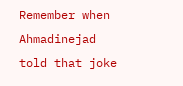Remember when Ahmadinejad told that joke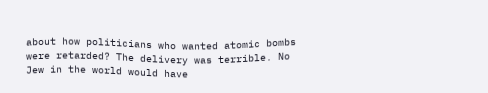about how politicians who wanted atomic bombs were retarded? The delivery was terrible. No Jew in the world would have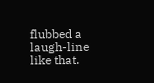flubbed a laugh-line like that.